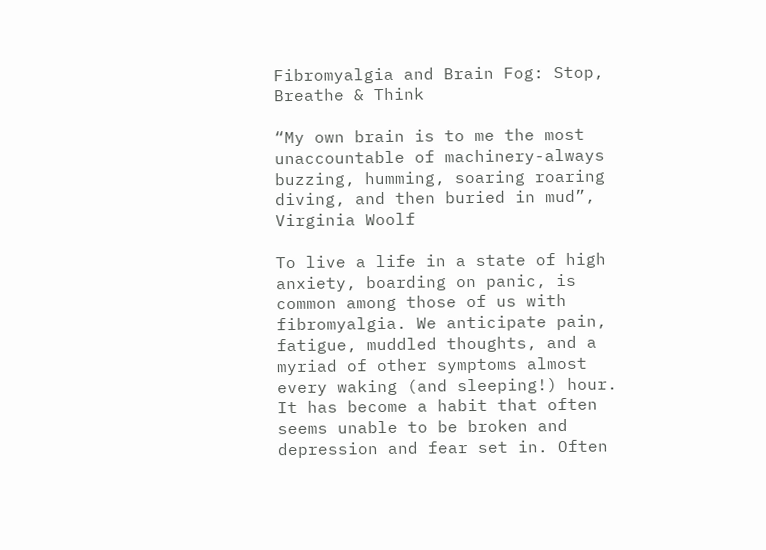Fibromyalgia and Brain Fog: Stop, Breathe & Think

“My own brain is to me the most unaccountable of machinery-always buzzing, humming, soaring roaring diving, and then buried in mud”, Virginia Woolf

To live a life in a state of high anxiety, boarding on panic, is common among those of us with fibromyalgia. We anticipate pain, fatigue, muddled thoughts, and a myriad of other symptoms almost every waking (and sleeping!) hour. It has become a habit that often seems unable to be broken and depression and fear set in. Often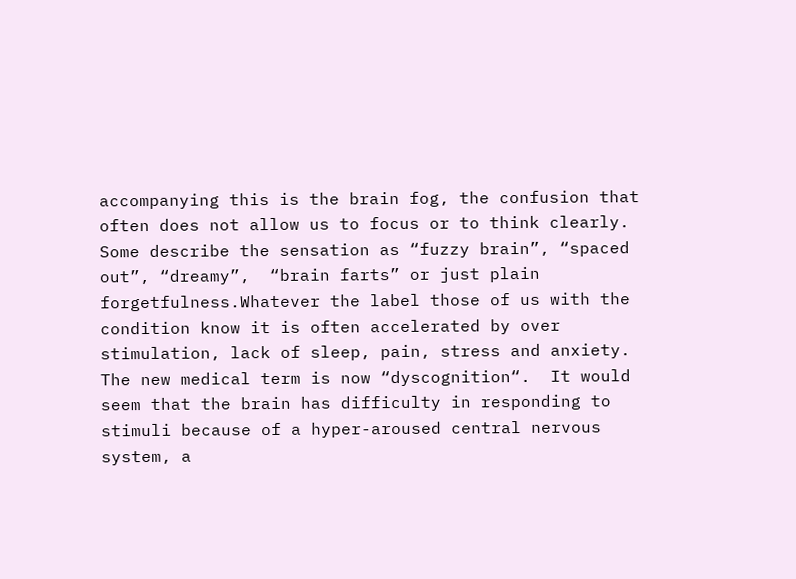accompanying this is the brain fog, the confusion that often does not allow us to focus or to think clearly. Some describe the sensation as “fuzzy brain”, “spaced out”, “dreamy”,  “brain farts” or just plain forgetfulness.Whatever the label those of us with the condition know it is often accelerated by over stimulation, lack of sleep, pain, stress and anxiety. The new medical term is now “dyscognition“.  It would seem that the brain has difficulty in responding to stimuli because of a hyper-aroused central nervous system, a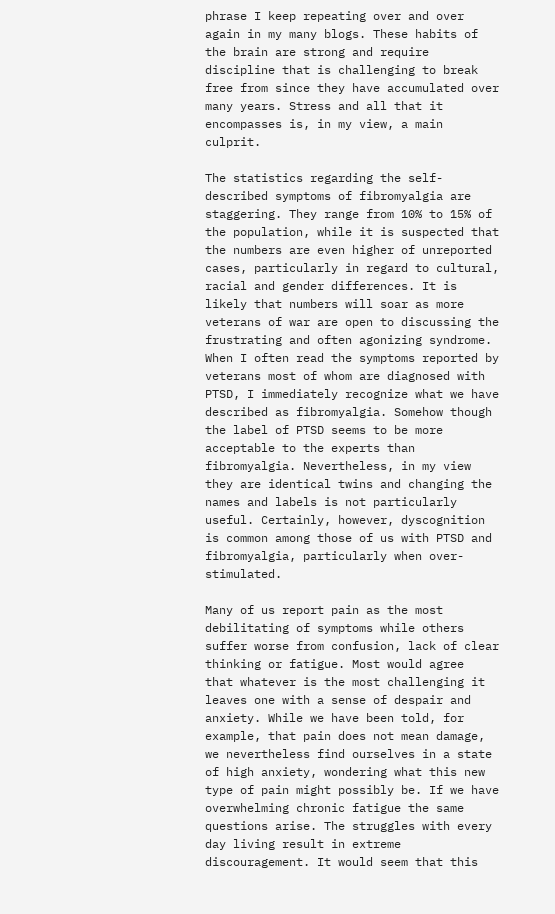phrase I keep repeating over and over again in my many blogs. These habits of the brain are strong and require discipline that is challenging to break free from since they have accumulated over many years. Stress and all that it encompasses is, in my view, a main culprit.

The statistics regarding the self-described symptoms of fibromyalgia are staggering. They range from 10% to 15% of the population, while it is suspected that the numbers are even higher of unreported cases, particularly in regard to cultural, racial and gender differences. It is likely that numbers will soar as more veterans of war are open to discussing the frustrating and often agonizing syndrome. When I often read the symptoms reported by veterans most of whom are diagnosed with PTSD, I immediately recognize what we have described as fibromyalgia. Somehow though the label of PTSD seems to be more acceptable to the experts than fibromyalgia. Nevertheless, in my view they are identical twins and changing the names and labels is not particularly useful. Certainly, however, dyscognition is common among those of us with PTSD and fibromyalgia, particularly when over-stimulated.

Many of us report pain as the most debilitating of symptoms while others suffer worse from confusion, lack of clear thinking or fatigue. Most would agree  that whatever is the most challenging it leaves one with a sense of despair and anxiety. While we have been told, for example, that pain does not mean damage, we nevertheless find ourselves in a state of high anxiety, wondering what this new type of pain might possibly be. If we have overwhelming chronic fatigue the same questions arise. The struggles with every day living result in extreme discouragement. It would seem that this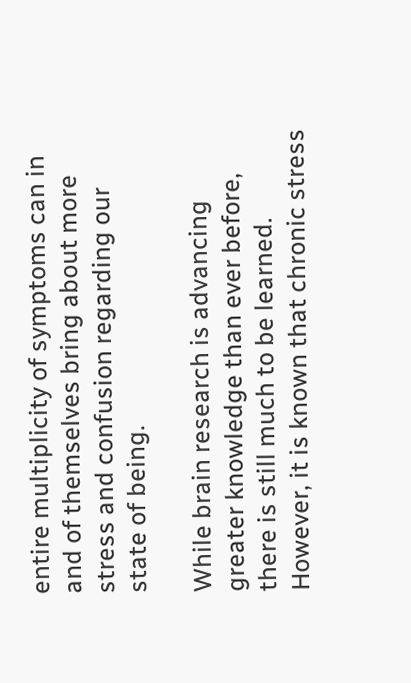entire multiplicity of symptoms can in and of themselves bring about more stress and confusion regarding our state of being.

While brain research is advancing greater knowledge than ever before, there is still much to be learned. However, it is known that chronic stress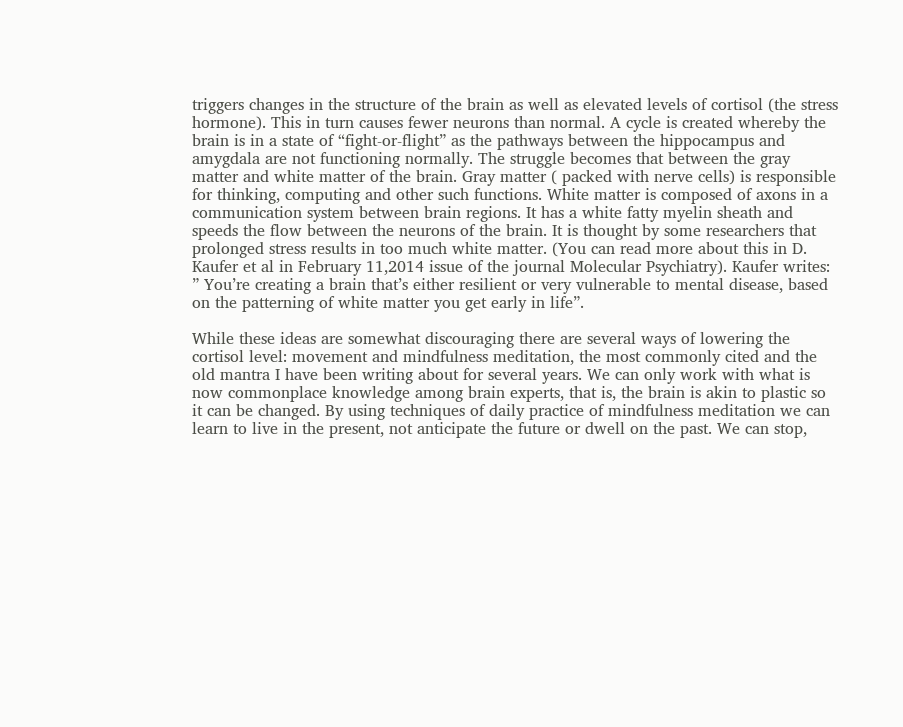triggers changes in the structure of the brain as well as elevated levels of cortisol (the stress hormone). This in turn causes fewer neurons than normal. A cycle is created whereby the brain is in a state of “fight-or-flight” as the pathways between the hippocampus and amygdala are not functioning normally. The struggle becomes that between the gray matter and white matter of the brain. Gray matter ( packed with nerve cells) is responsible for thinking, computing and other such functions. White matter is composed of axons in a communication system between brain regions. It has a white fatty myelin sheath and speeds the flow between the neurons of the brain. It is thought by some researchers that prolonged stress results in too much white matter. (You can read more about this in D. Kaufer et al in February 11,2014 issue of the journal Molecular Psychiatry). Kaufer writes: ” You’re creating a brain that’s either resilient or very vulnerable to mental disease, based on the patterning of white matter you get early in life”.

While these ideas are somewhat discouraging there are several ways of lowering the cortisol level: movement and mindfulness meditation, the most commonly cited and the old mantra I have been writing about for several years. We can only work with what is now commonplace knowledge among brain experts, that is, the brain is akin to plastic so it can be changed. By using techniques of daily practice of mindfulness meditation we can learn to live in the present, not anticipate the future or dwell on the past. We can stop,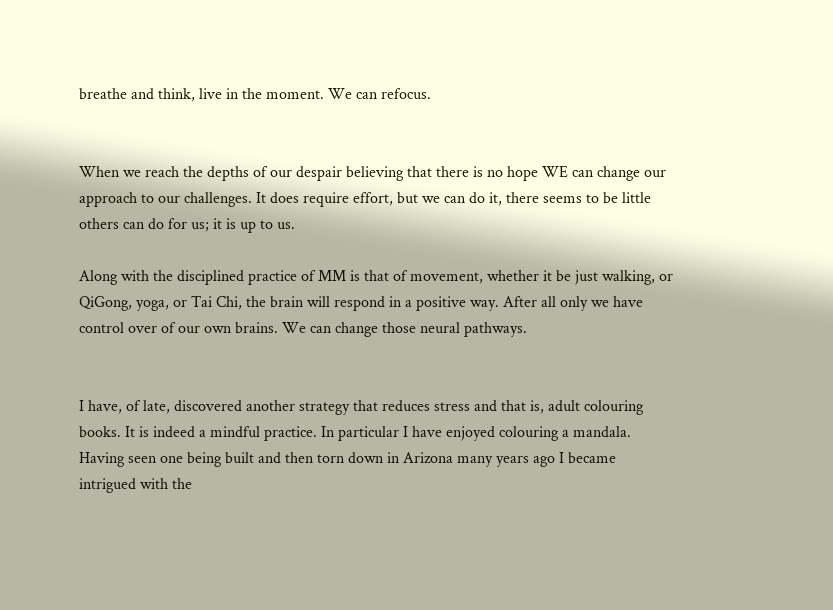breathe and think, live in the moment. We can refocus.


When we reach the depths of our despair believing that there is no hope WE can change our approach to our challenges. It does require effort, but we can do it, there seems to be little others can do for us; it is up to us.

Along with the disciplined practice of MM is that of movement, whether it be just walking, or QiGong, yoga, or Tai Chi, the brain will respond in a positive way. After all only we have control over of our own brains. We can change those neural pathways.


I have, of late, discovered another strategy that reduces stress and that is, adult colouring books. It is indeed a mindful practice. In particular I have enjoyed colouring a mandala. Having seen one being built and then torn down in Arizona many years ago I became intrigued with the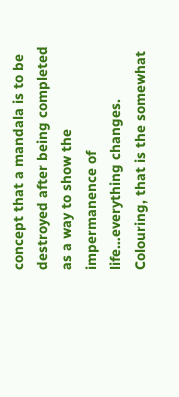concept that a mandala is to be destroyed after being completed as a way to show the impermanence of life…everything changes. Colouring, that is the somewhat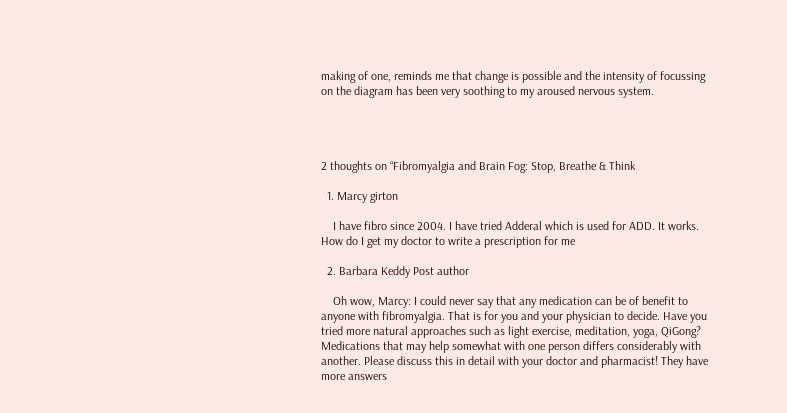making of one, reminds me that change is possible and the intensity of focussing on the diagram has been very soothing to my aroused nervous system.




2 thoughts on “Fibromyalgia and Brain Fog: Stop, Breathe & Think

  1. Marcy girton

    I have fibro since 2004. I have tried Adderal which is used for ADD. It works. How do I get my doctor to write a prescription for me

  2. Barbara Keddy Post author

    Oh wow, Marcy: I could never say that any medication can be of benefit to anyone with fibromyalgia. That is for you and your physician to decide. Have you tried more natural approaches such as light exercise, meditation, yoga, QiGong? Medications that may help somewhat with one person differs considerably with another. Please discuss this in detail with your doctor and pharmacist! They have more answers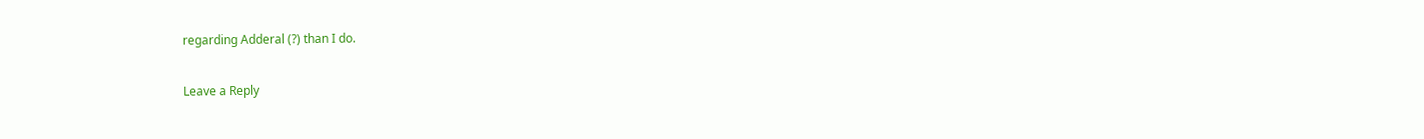regarding Adderal (?) than I do.

Leave a Reply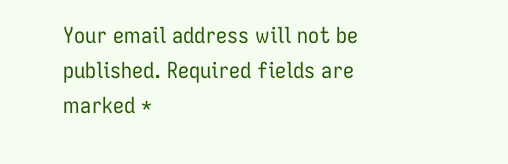Your email address will not be published. Required fields are marked *